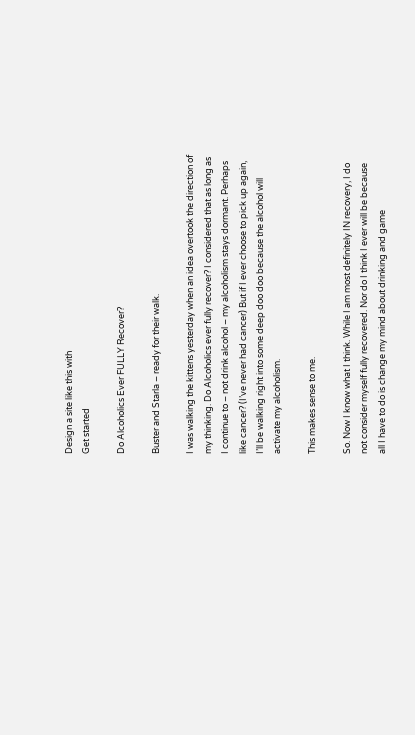Design a site like this with
Get started

Do Alcoholics Ever FULLY Recover?

Buster and Starla – ready for their walk.

I was walking the kittens yesterday when an idea overtook the direction of my thinking. Do Alcoholics ever fully recover? I considered that as long as I continue to – not drink alcohol – my alcoholism stays dormant. Perhaps like cancer? (I’ve never had cancer) But if I ever choose to pick up again, I’ll be walking right into some deep doo doo because the alcohol will activate my alcoholism.

This makes sense to me.

So. Now I know what I think. While I am most definitely IN recovery, I do not consider myself fully recovered. Nor do I think I ever will be because all I have to do is change my mind about drinking and game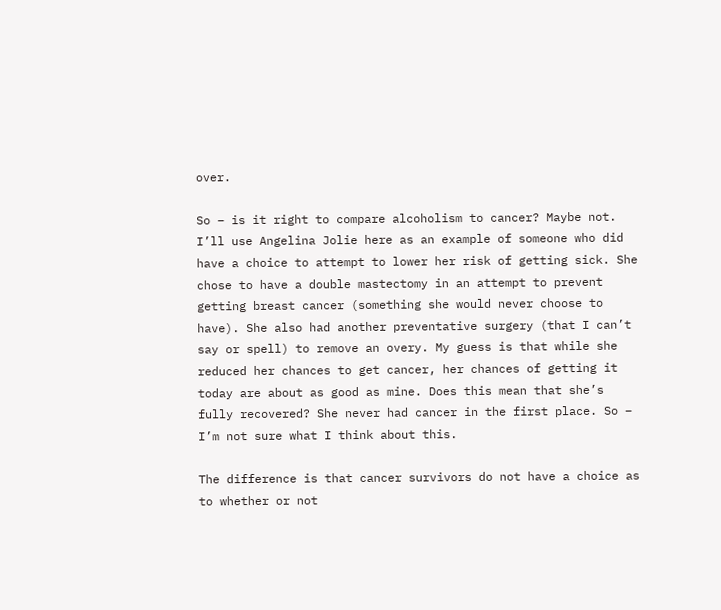over.

So – is it right to compare alcoholism to cancer? Maybe not. I’ll use Angelina Jolie here as an example of someone who did have a choice to attempt to lower her risk of getting sick. She chose to have a double mastectomy in an attempt to prevent getting breast cancer (something she would never choose to have). She also had another preventative surgery (that I can’t say or spell) to remove an overy. My guess is that while she reduced her chances to get cancer, her chances of getting it today are about as good as mine. Does this mean that she’s fully recovered? She never had cancer in the first place. So – I’m not sure what I think about this.

The difference is that cancer survivors do not have a choice as to whether or not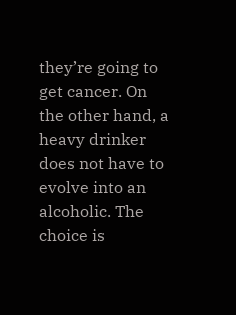they’re going to get cancer. On the other hand, a heavy drinker does not have to evolve into an alcoholic. The choice is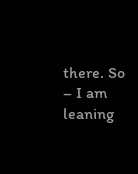there. So – I am leaning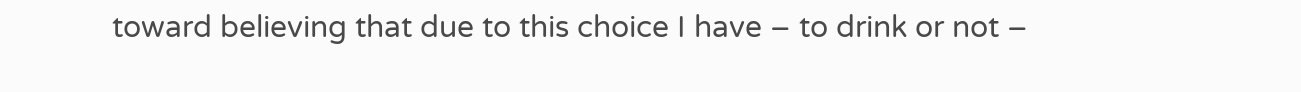toward believing that due to this choice I have – to drink or not –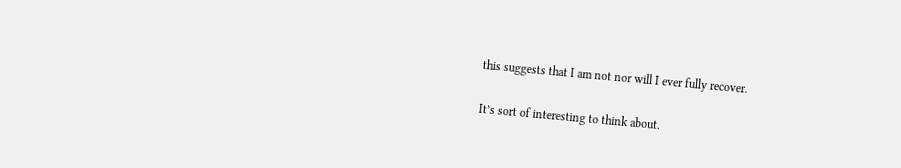this suggests that I am not nor will I ever fully recover.

It’s sort of interesting to think about.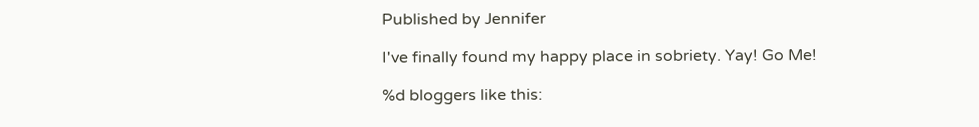Published by Jennifer

I've finally found my happy place in sobriety. Yay! Go Me!

%d bloggers like this: